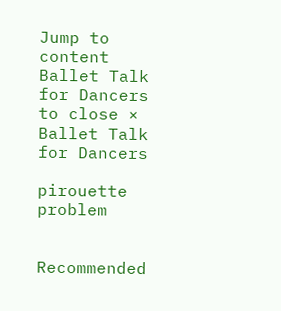Jump to content
Ballet Talk for Dancers to close ×
Ballet Talk for Dancers

pirouette problem


Recommended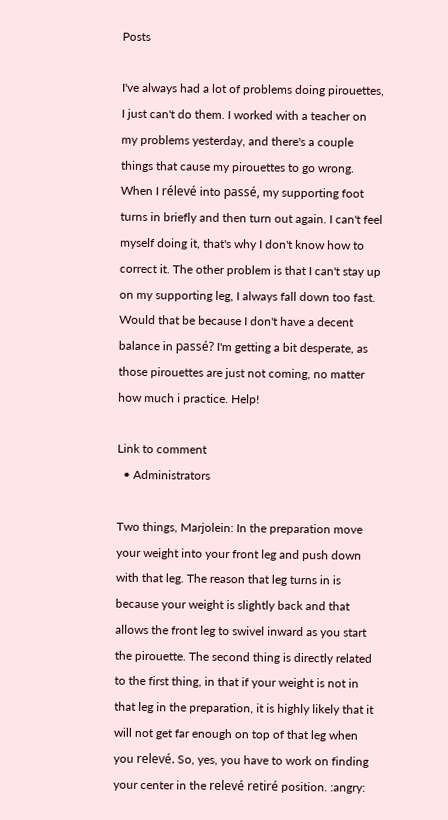Posts

I've always had a lot of problems doing pirouettes, I just can't do them. I worked with a teacher on my problems yesterday, and there's a couple things that cause my pirouettes to go wrong. When I rélevé into passé, my supporting foot turns in briefly and then turn out again. I can't feel myself doing it, that's why I don't know how to correct it. The other problem is that I can't stay up on my supporting leg, I always fall down too fast. Would that be because I don't have a decent balance in passé? I'm getting a bit desperate, as those pirouettes are just not coming, no matter how much i practice. Help!

Link to comment
  • Administrators

Two things, Marjolein: In the preparation move your weight into your front leg and push down with that leg. The reason that leg turns in is because your weight is slightly back and that allows the front leg to swivel inward as you start the pirouette. The second thing is directly related to the first thing, in that if your weight is not in that leg in the preparation, it is highly likely that it will not get far enough on top of that leg when you relevé. So, yes, you have to work on finding your center in the relevé retiré position. :angry: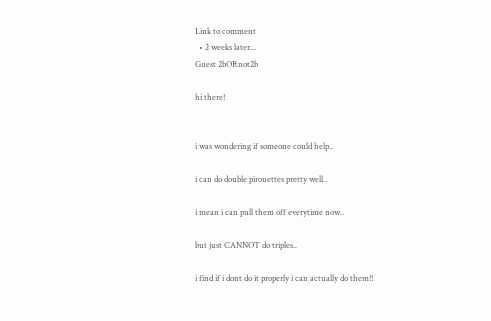Link to comment
  • 2 weeks later...
Guest 2bORnot2b

hi there!


i was wondering if someone could help..

i can do double pirouettes pretty well..

i mean i can pull them off everytime now..

but just CANNOT do triples..

i find if i dont do it properly i can actually do them!!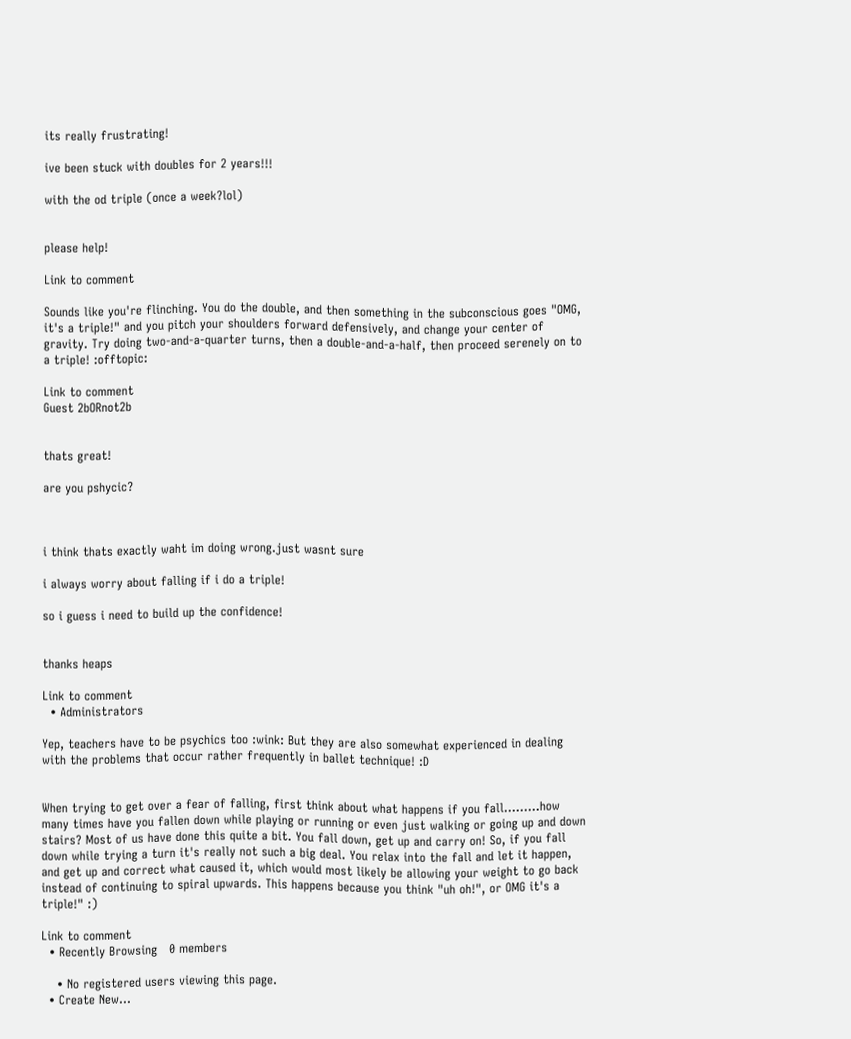its really frustrating!

ive been stuck with doubles for 2 years!!!

with the od triple (once a week?lol)


please help!

Link to comment

Sounds like you're flinching. You do the double, and then something in the subconscious goes "OMG, it's a triple!" and you pitch your shoulders forward defensively, and change your center of gravity. Try doing two-and-a-quarter turns, then a double-and-a-half, then proceed serenely on to a triple! :offtopic:

Link to comment
Guest 2bORnot2b


thats great!

are you pshycic?



i think thats exactly waht im doing wrong.just wasnt sure

i always worry about falling if i do a triple!

so i guess i need to build up the confidence!


thanks heaps

Link to comment
  • Administrators

Yep, teachers have to be psychics too :wink: But they are also somewhat experienced in dealing with the problems that occur rather frequently in ballet technique! :D


When trying to get over a fear of falling, first think about what happens if you fall.........how many times have you fallen down while playing or running or even just walking or going up and down stairs? Most of us have done this quite a bit. You fall down, get up and carry on! So, if you fall down while trying a turn it's really not such a big deal. You relax into the fall and let it happen, and get up and correct what caused it, which would most likely be allowing your weight to go back instead of continuing to spiral upwards. This happens because you think "uh oh!", or OMG it's a triple!" :)

Link to comment
  • Recently Browsing   0 members

    • No registered users viewing this page.
  • Create New...